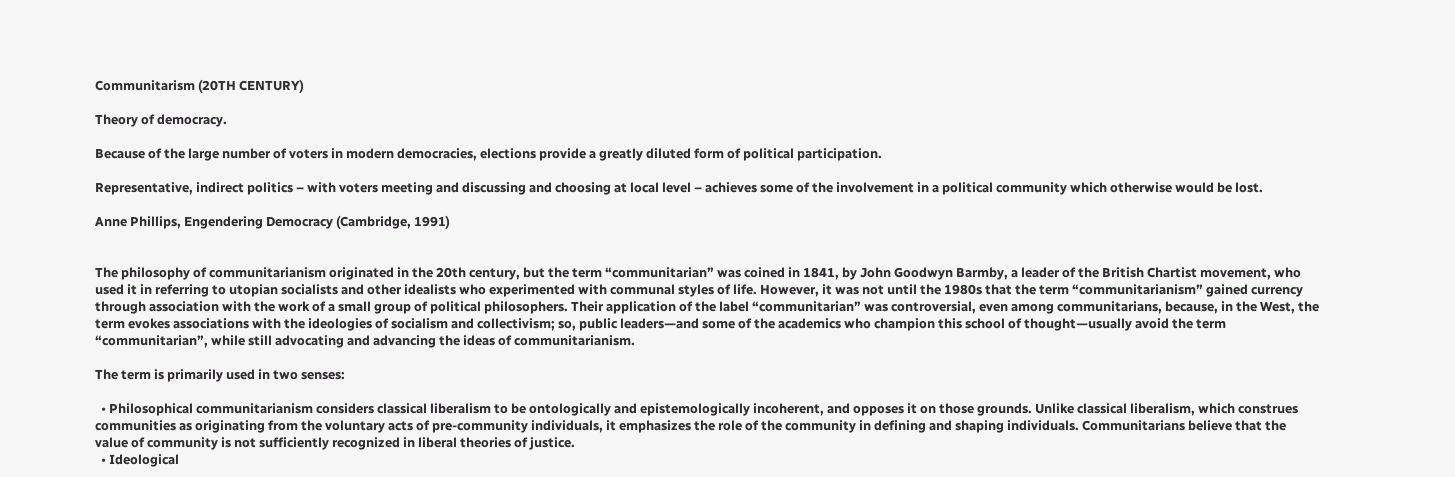Communitarism (20TH CENTURY)

Theory of democracy.

Because of the large number of voters in modern democracies, elections provide a greatly diluted form of political participation.

Representative, indirect politics – with voters meeting and discussing and choosing at local level – achieves some of the involvement in a political community which otherwise would be lost.

Anne Phillips, Engendering Democracy (Cambridge, 1991)


The philosophy of communitarianism originated in the 20th century, but the term “communitarian” was coined in 1841, by John Goodwyn Barmby, a leader of the British Chartist movement, who used it in referring to utopian socialists and other idealists who experimented with communal styles of life. However, it was not until the 1980s that the term “communitarianism” gained currency through association with the work of a small group of political philosophers. Their application of the label “communitarian” was controversial, even among communitarians, because, in the West, the term evokes associations with the ideologies of socialism and collectivism; so, public leaders—and some of the academics who champion this school of thought—usually avoid the term “communitarian”, while still advocating and advancing the ideas of communitarianism.

The term is primarily used in two senses:

  • Philosophical communitarianism considers classical liberalism to be ontologically and epistemologically incoherent, and opposes it on those grounds. Unlike classical liberalism, which construes communities as originating from the voluntary acts of pre-community individuals, it emphasizes the role of the community in defining and shaping individuals. Communitarians believe that the value of community is not sufficiently recognized in liberal theories of justice.
  • Ideological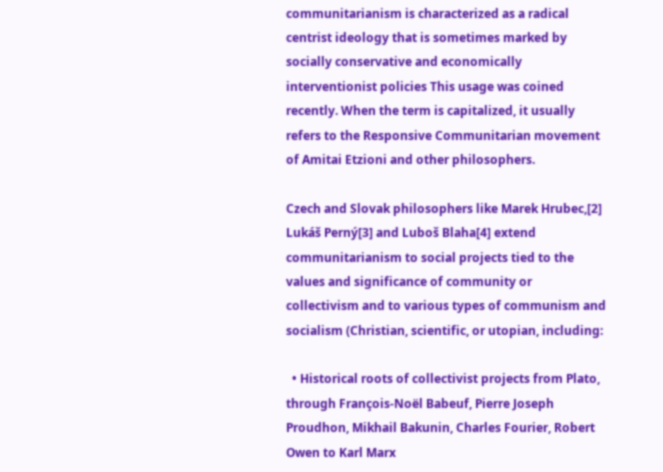communitarianism is characterized as a radical centrist ideology that is sometimes marked by socially conservative and economically interventionist policies This usage was coined recently. When the term is capitalized, it usually refers to the Responsive Communitarian movement of Amitai Etzioni and other philosophers.

Czech and Slovak philosophers like Marek Hrubec,[2] Lukáš Perný[3] and Luboš Blaha[4] extend communitarianism to social projects tied to the values and significance of community or collectivism and to various types of communism and socialism (Christian, scientific, or utopian, including:

  • Historical roots of collectivist projects from Plato, through François-Noël Babeuf, Pierre Joseph Proudhon, Mikhail Bakunin, Charles Fourier, Robert Owen to Karl Marx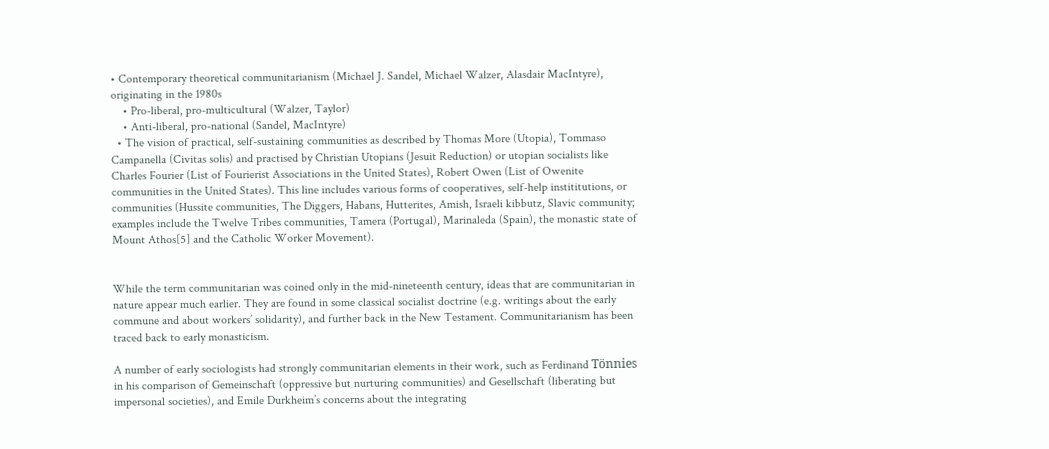• Contemporary theoretical communitarianism (Michael J. Sandel, Michael Walzer, Alasdair MacIntyre), originating in the 1980s
    • Pro-liberal, pro-multicultural (Walzer, Taylor)
    • Anti-liberal, pro-national (Sandel, MacIntyre)
  • The vision of practical, self-sustaining communities as described by Thomas More (Utopia), Tommaso Campanella (Civitas solis) and practised by Christian Utopians (Jesuit Reduction) or utopian socialists like Charles Fourier (List of Fourierist Associations in the United States), Robert Owen (List of Owenite communities in the United States). This line includes various forms of cooperatives, self-help instititutions, or communities (Hussite communities, The Diggers, Habans, Hutterites, Amish, Israeli kibbutz, Slavic community; examples include the Twelve Tribes communities, Tamera (Portugal), Marinaleda (Spain), the monastic state of Mount Athos[5] and the Catholic Worker Movement).


While the term communitarian was coined only in the mid-nineteenth century, ideas that are communitarian in nature appear much earlier. They are found in some classical socialist doctrine (e.g. writings about the early commune and about workers’ solidarity), and further back in the New Testament. Communitarianism has been traced back to early monasticism.

A number of early sociologists had strongly communitarian elements in their work, such as Ferdinand Tönnies in his comparison of Gemeinschaft (oppressive but nurturing communities) and Gesellschaft (liberating but impersonal societies), and Emile Durkheim’s concerns about the integrating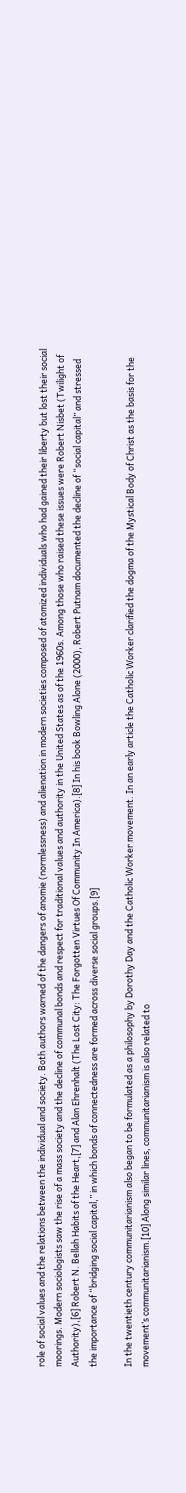role of social values and the relations between the individual and society. Both authors warned of the dangers of anomie (normlessness) and alienation in modern societies composed of atomized individuals who had gained their liberty but lost their social moorings. Modern sociologists saw the rise of a mass society and the decline of communal bonds and respect for traditional values and authority in the United States as of the 1960s. Among those who raised these issues were Robert Nisbet (Twilight of Authority),[6] Robert N. Bellah Habits of the Heart,[7] and Alan Ehrenhalt (The Lost City: The Forgotten Virtues Of Community In America).[8] In his book Bowling Alone (2000), Robert Putnam documented the decline of “social capital” and stressed the importance of “bridging social capital,” in which bonds of connectedness are formed across diverse social groups.[9]

In the twentieth century communitarianism also began to be formulated as a philosophy by Dorothy Day and the Catholic Worker movement. In an early article the Catholic Worker clarified the dogma of the Mystical Body of Christ as the basis for the movement’s communitarianism.[10] Along similar lines, communitarianism is also related to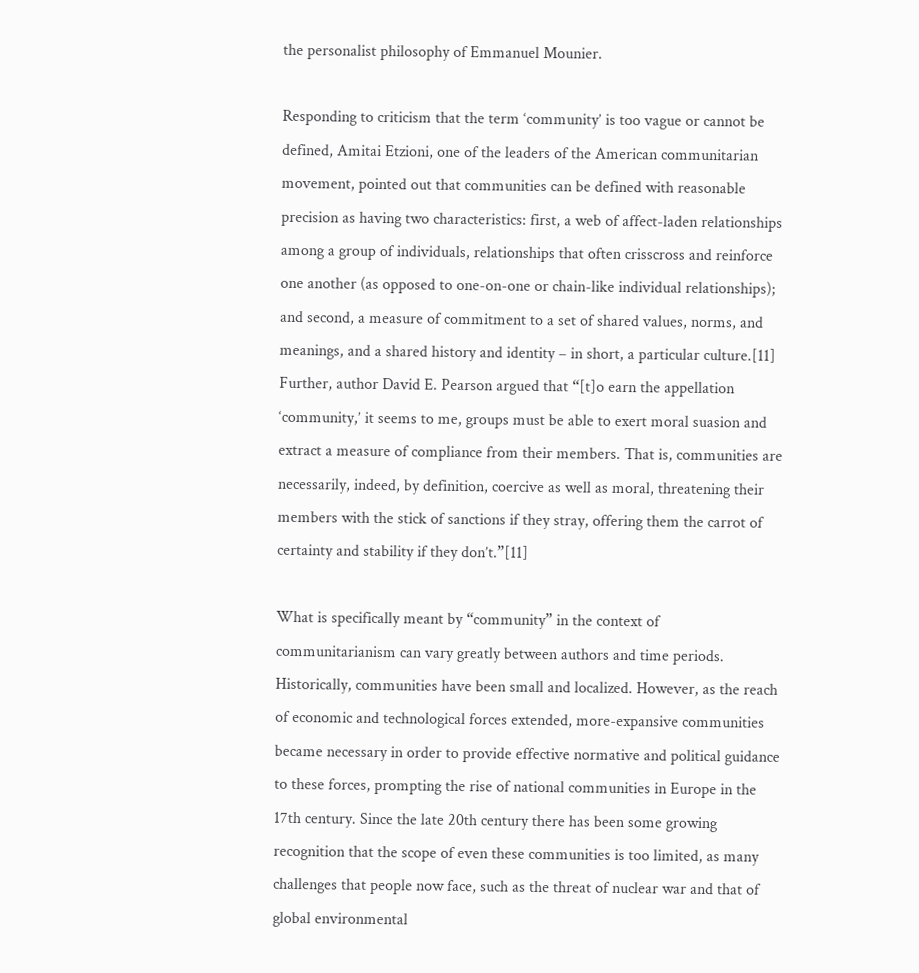the personalist philosophy of Emmanuel Mounier.

Responding to criticism that the term ‘community’ is too vague or cannot be defined, Amitai Etzioni, one of the leaders of the American communitarian movement, pointed out that communities can be defined with reasonable precision as having two characteristics: first, a web of affect-laden relationships among a group of individuals, relationships that often crisscross and reinforce one another (as opposed to one-on-one or chain-like individual relationships); and second, a measure of commitment to a set of shared values, norms, and meanings, and a shared history and identity – in short, a particular culture.[11] Further, author David E. Pearson argued that “[t]o earn the appellation ‘community,’ it seems to me, groups must be able to exert moral suasion and extract a measure of compliance from their members. That is, communities are necessarily, indeed, by definition, coercive as well as moral, threatening their members with the stick of sanctions if they stray, offering them the carrot of certainty and stability if they don’t.”[11]

What is specifically meant by “community” in the context of communitarianism can vary greatly between authors and time periods. Historically, communities have been small and localized. However, as the reach of economic and technological forces extended, more-expansive communities became necessary in order to provide effective normative and political guidance to these forces, prompting the rise of national communities in Europe in the 17th century. Since the late 20th century there has been some growing recognition that the scope of even these communities is too limited, as many challenges that people now face, such as the threat of nuclear war and that of global environmental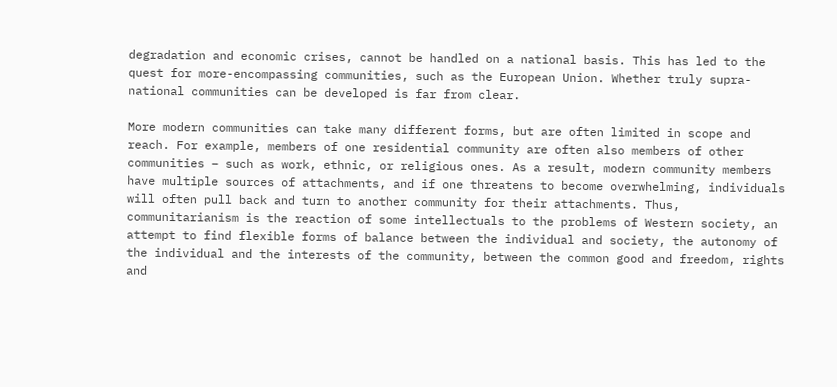degradation and economic crises, cannot be handled on a national basis. This has led to the quest for more-encompassing communities, such as the European Union. Whether truly supra-national communities can be developed is far from clear.

More modern communities can take many different forms, but are often limited in scope and reach. For example, members of one residential community are often also members of other communities – such as work, ethnic, or religious ones. As a result, modern community members have multiple sources of attachments, and if one threatens to become overwhelming, individuals will often pull back and turn to another community for their attachments. Thus, communitarianism is the reaction of some intellectuals to the problems of Western society, an attempt to find flexible forms of balance between the individual and society, the autonomy of the individual and the interests of the community, between the common good and freedom, rights and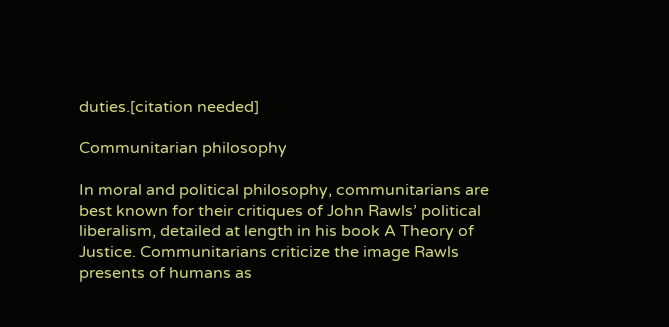duties.[citation needed]

Communitarian philosophy

In moral and political philosophy, communitarians are best known for their critiques of John Rawls’ political liberalism, detailed at length in his book A Theory of Justice. Communitarians criticize the image Rawls presents of humans as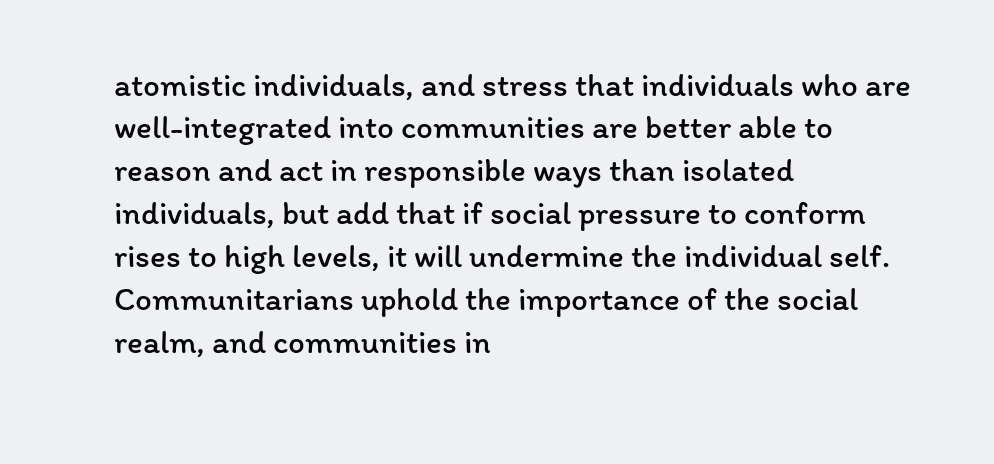atomistic individuals, and stress that individuals who are well-integrated into communities are better able to reason and act in responsible ways than isolated individuals, but add that if social pressure to conform rises to high levels, it will undermine the individual self. Communitarians uphold the importance of the social realm, and communities in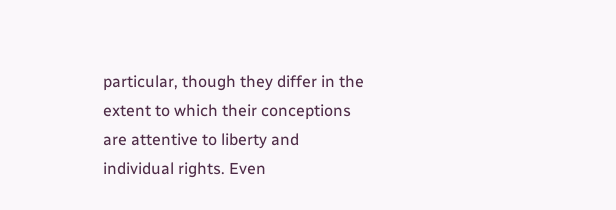particular, though they differ in the extent to which their conceptions are attentive to liberty and individual rights. Even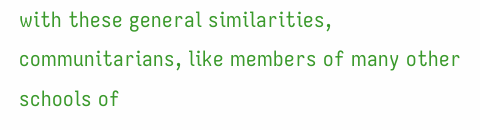with these general similarities, communitarians, like members of many other schools of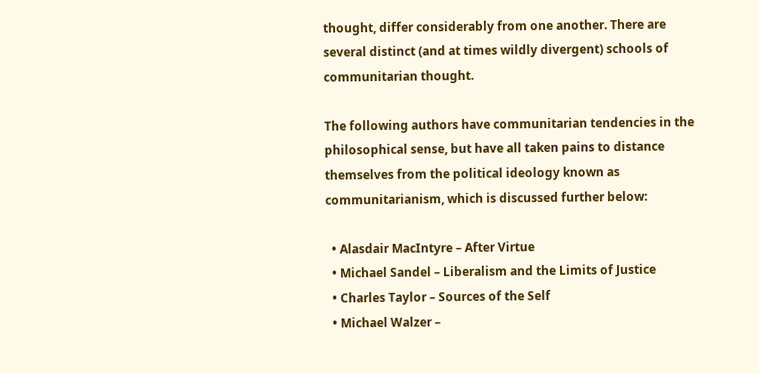thought, differ considerably from one another. There are several distinct (and at times wildly divergent) schools of communitarian thought.

The following authors have communitarian tendencies in the philosophical sense, but have all taken pains to distance themselves from the political ideology known as communitarianism, which is discussed further below:

  • Alasdair MacIntyre – After Virtue
  • Michael Sandel – Liberalism and the Limits of Justice
  • Charles Taylor – Sources of the Self
  • Michael Walzer –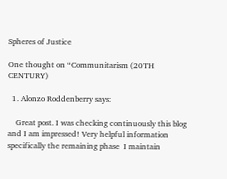Spheres of Justice

One thought on “Communitarism (20TH CENTURY)

  1. Alonzo Roddenberry says:

    Great post. I was checking continuously this blog and I am impressed! Very helpful information specifically the remaining phase  I maintain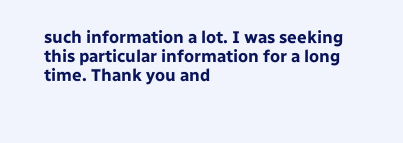such information a lot. I was seeking this particular information for a long time. Thank you and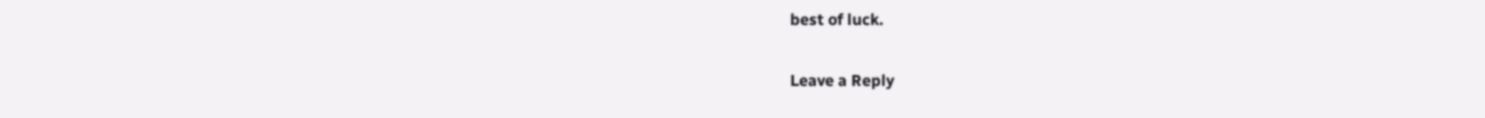best of luck.

Leave a Reply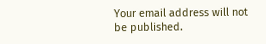Your email address will not be published.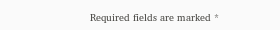Required fields are marked *